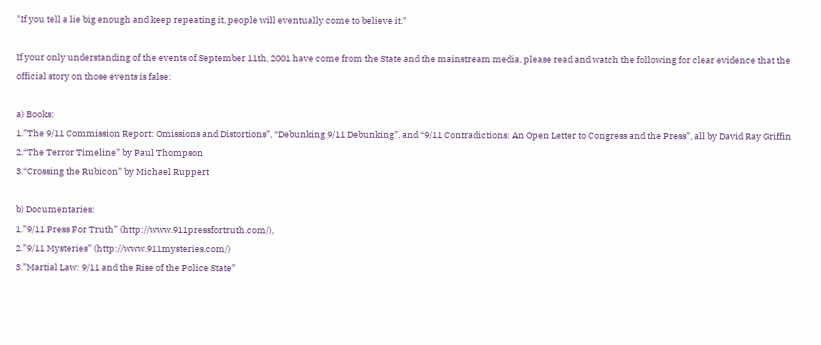"If you tell a lie big enough and keep repeating it, people will eventually come to believe it."

If your only understanding of the events of September 11th, 2001 have come from the State and the mainstream media, please read and watch the following for clear evidence that the official story on those events is false:

a) Books:
1.”The 9/11 Commission Report: Omissions and Distortions”, “Debunking 9/11 Debunking”, and “9/11 Contradictions: An Open Letter to Congress and the Press”, all by David Ray Griffin
2.“The Terror Timeline” by Paul Thompson
3.“Crossing the Rubicon” by Michael Ruppert

b) Documentaries:
1.”9/11 Press For Truth” (http://www.911pressfortruth.com/),
2.”9/11 Mysteries” (http://www.911mysteries.com/)
3.”Martial Law: 9/11 and the Rise of the Police State”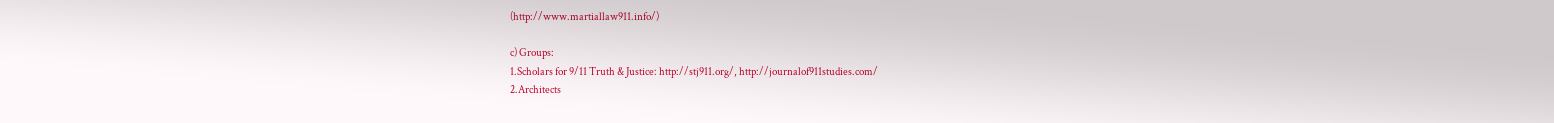(http://www.martiallaw911.info/)

c) Groups:
1.Scholars for 9/11 Truth & Justice: http://stj911.org/, http://journalof911studies.com/
2.Architects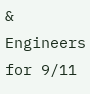& Engineers for 9/11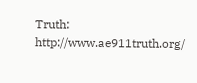Truth: http://www.ae911truth.org/